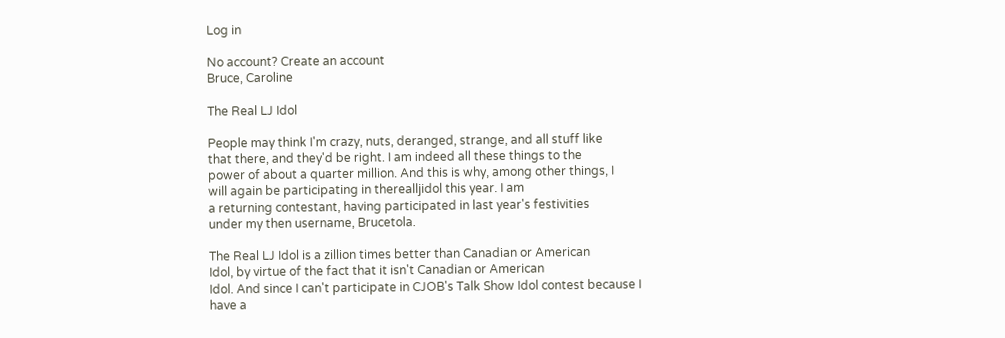Log in

No account? Create an account
Bruce, Caroline

The Real LJ Idol

People may think I'm crazy, nuts, deranged, strange, and all stuff like
that there, and they'd be right. I am indeed all these things to the
power of about a quarter million. And this is why, among other things, I
will again be participating in therealljidol this year. I am
a returning contestant, having participated in last year's festivities
under my then username, Brucetola.

The Real LJ Idol is a zillion times better than Canadian or American
Idol, by virtue of the fact that it isn't Canadian or American
Idol. And since I can't participate in CJOB's Talk Show Idol contest because I
have a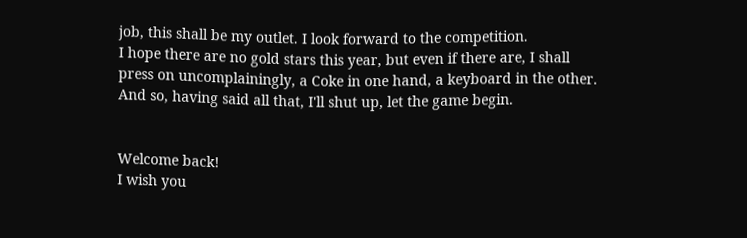job, this shall be my outlet. I look forward to the competition.
I hope there are no gold stars this year, but even if there are, I shall
press on uncomplainingly, a Coke in one hand, a keyboard in the other.
And so, having said all that, I'll shut up, let the game begin.


Welcome back!
I wish you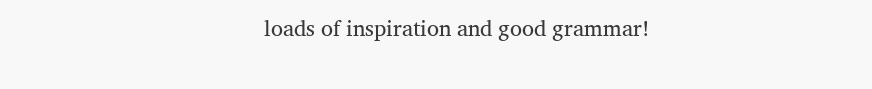loads of inspiration and good grammar!